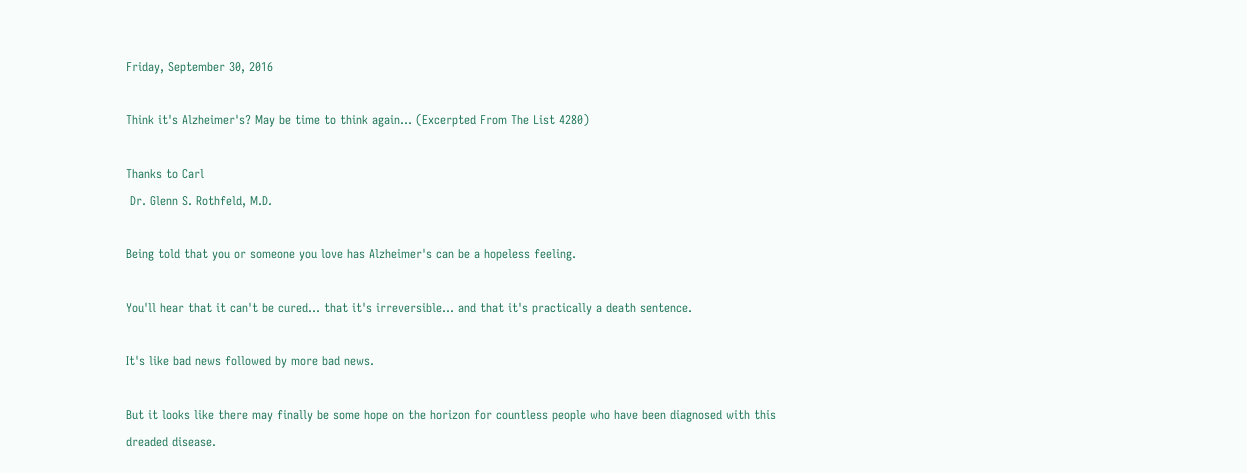Friday, September 30, 2016

Think it's Alzheimer's? May be time to think again... (Excerpted From The List 4280)

Thanks to Carl
 Dr. Glenn S. Rothfeld, M.D.

Being told that you or someone you love has Alzheimer's can be a hopeless feeling.

You'll hear that it can't be cured... that it's irreversible... and that it's practically a death sentence.

It's like bad news followed by more bad news.

But it looks like there may finally be some hope on the horizon for countless people who have been diagnosed with this dreaded disease.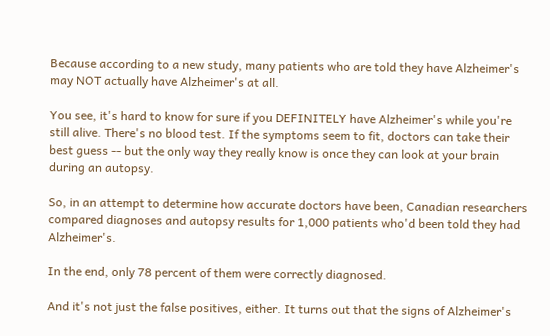Because according to a new study, many patients who are told they have Alzheimer's may NOT actually have Alzheimer's at all.

You see, it's hard to know for sure if you DEFINITELY have Alzheimer's while you're still alive. There's no blood test. If the symptoms seem to fit, doctors can take their best guess -- but the only way they really know is once they can look at your brain during an autopsy.

So, in an attempt to determine how accurate doctors have been, Canadian researchers compared diagnoses and autopsy results for 1,000 patients who'd been told they had Alzheimer's.

In the end, only 78 percent of them were correctly diagnosed.

And it's not just the false positives, either. It turns out that the signs of Alzheimer's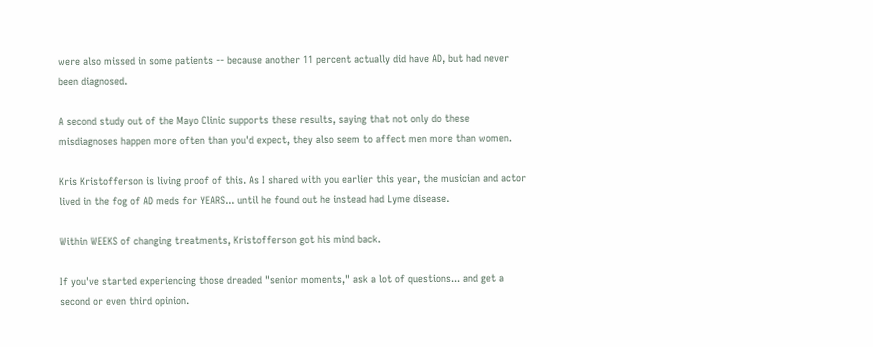were also missed in some patients -- because another 11 percent actually did have AD, but had never been diagnosed.

A second study out of the Mayo Clinic supports these results, saying that not only do these misdiagnoses happen more often than you'd expect, they also seem to affect men more than women.

Kris Kristofferson is living proof of this. As I shared with you earlier this year, the musician and actor lived in the fog of AD meds for YEARS... until he found out he instead had Lyme disease.

Within WEEKS of changing treatments, Kristofferson got his mind back.

If you've started experiencing those dreaded "senior moments," ask a lot of questions... and get a second or even third opinion.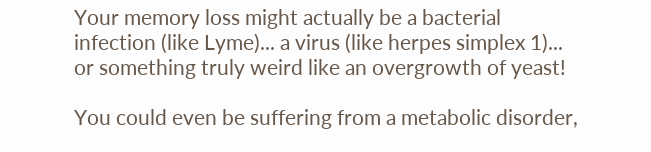Your memory loss might actually be a bacterial infection (like Lyme)... a virus (like herpes simplex 1)... or something truly weird like an overgrowth of yeast!

You could even be suffering from a metabolic disorder,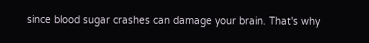since blood sugar crashes can damage your brain. That's why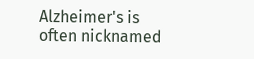Alzheimer's is often nicknamed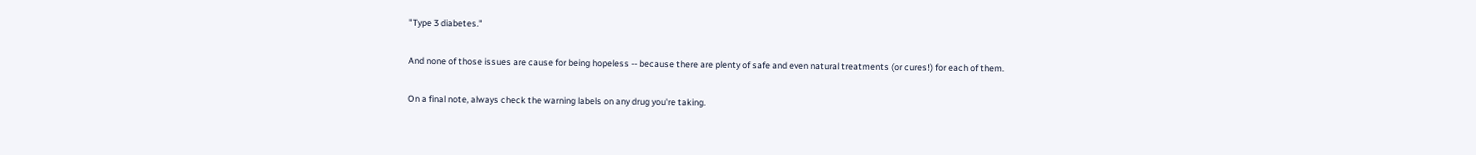"Type 3 diabetes."

And none of those issues are cause for being hopeless -- because there are plenty of safe and even natural treatments (or cures!) for each of them.

On a final note, always check the warning labels on any drug you're taking.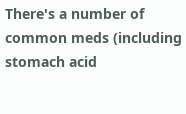There's a number of common meds (including stomach acid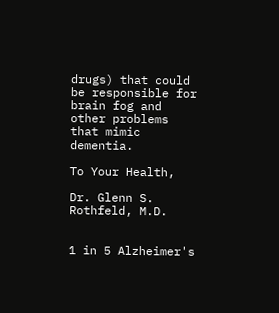drugs) that could be responsible for brain fog and other problems that mimic dementia.

To Your Health,

Dr. Glenn S. Rothfeld, M.D.


1 in 5 Alzheimer's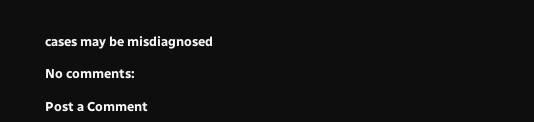cases may be misdiagnosed

No comments:

Post a Comment